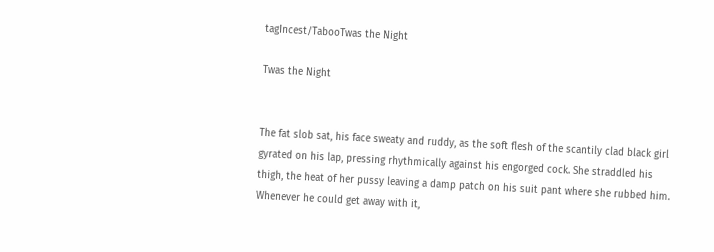tagIncest/TabooTwas the Night

Twas the Night


The fat slob sat, his face sweaty and ruddy, as the soft flesh of the scantily clad black girl gyrated on his lap, pressing rhythmically against his engorged cock. She straddled his thigh, the heat of her pussy leaving a damp patch on his suit pant where she rubbed him. Whenever he could get away with it,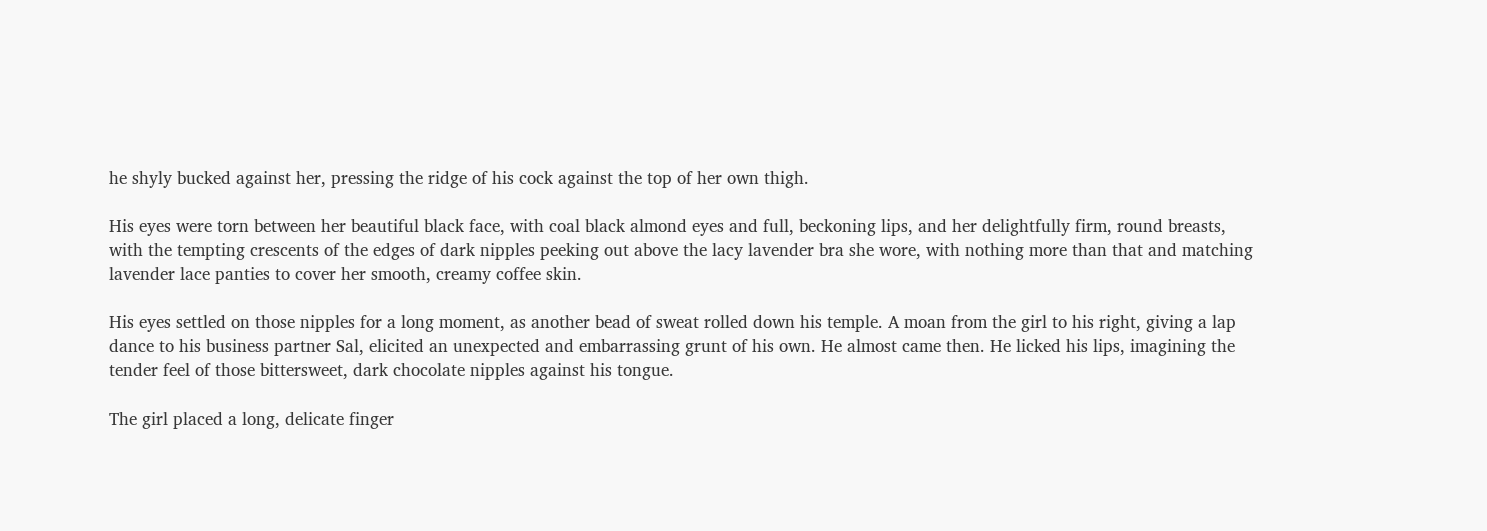he shyly bucked against her, pressing the ridge of his cock against the top of her own thigh.

His eyes were torn between her beautiful black face, with coal black almond eyes and full, beckoning lips, and her delightfully firm, round breasts, with the tempting crescents of the edges of dark nipples peeking out above the lacy lavender bra she wore, with nothing more than that and matching lavender lace panties to cover her smooth, creamy coffee skin.

His eyes settled on those nipples for a long moment, as another bead of sweat rolled down his temple. A moan from the girl to his right, giving a lap dance to his business partner Sal, elicited an unexpected and embarrassing grunt of his own. He almost came then. He licked his lips, imagining the tender feel of those bittersweet, dark chocolate nipples against his tongue.

The girl placed a long, delicate finger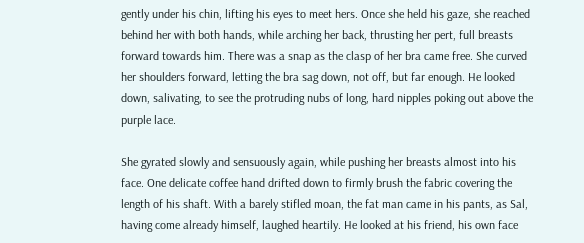gently under his chin, lifting his eyes to meet hers. Once she held his gaze, she reached behind her with both hands, while arching her back, thrusting her pert, full breasts forward towards him. There was a snap as the clasp of her bra came free. She curved her shoulders forward, letting the bra sag down, not off, but far enough. He looked down, salivating, to see the protruding nubs of long, hard nipples poking out above the purple lace.

She gyrated slowly and sensuously again, while pushing her breasts almost into his face. One delicate coffee hand drifted down to firmly brush the fabric covering the length of his shaft. With a barely stifled moan, the fat man came in his pants, as Sal, having come already himself, laughed heartily. He looked at his friend, his own face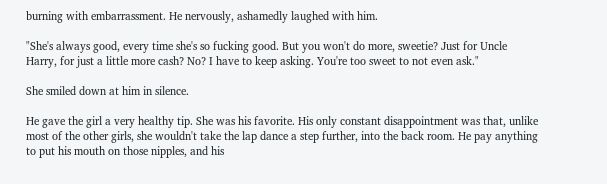burning with embarrassment. He nervously, ashamedly laughed with him.

"She's always good, every time she's so fucking good. But you won't do more, sweetie? Just for Uncle Harry, for just a little more cash? No? I have to keep asking. You're too sweet to not even ask."

She smiled down at him in silence.

He gave the girl a very healthy tip. She was his favorite. His only constant disappointment was that, unlike most of the other girls, she wouldn't take the lap dance a step further, into the back room. He pay anything to put his mouth on those nipples, and his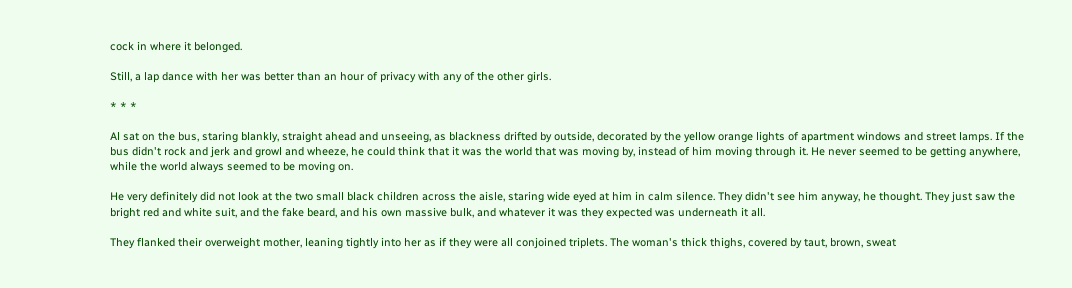cock in where it belonged.

Still, a lap dance with her was better than an hour of privacy with any of the other girls.

* * *

Al sat on the bus, staring blankly, straight ahead and unseeing, as blackness drifted by outside, decorated by the yellow orange lights of apartment windows and street lamps. If the bus didn't rock and jerk and growl and wheeze, he could think that it was the world that was moving by, instead of him moving through it. He never seemed to be getting anywhere, while the world always seemed to be moving on.

He very definitely did not look at the two small black children across the aisle, staring wide eyed at him in calm silence. They didn't see him anyway, he thought. They just saw the bright red and white suit, and the fake beard, and his own massive bulk, and whatever it was they expected was underneath it all.

They flanked their overweight mother, leaning tightly into her as if they were all conjoined triplets. The woman's thick thighs, covered by taut, brown, sweat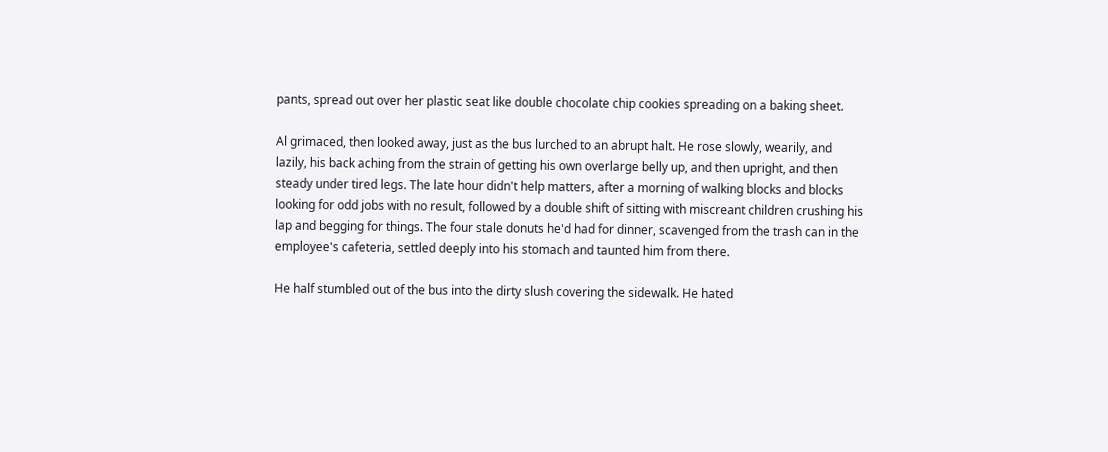pants, spread out over her plastic seat like double chocolate chip cookies spreading on a baking sheet.

Al grimaced, then looked away, just as the bus lurched to an abrupt halt. He rose slowly, wearily, and lazily, his back aching from the strain of getting his own overlarge belly up, and then upright, and then steady under tired legs. The late hour didn't help matters, after a morning of walking blocks and blocks looking for odd jobs with no result, followed by a double shift of sitting with miscreant children crushing his lap and begging for things. The four stale donuts he'd had for dinner, scavenged from the trash can in the employee's cafeteria, settled deeply into his stomach and taunted him from there.

He half stumbled out of the bus into the dirty slush covering the sidewalk. He hated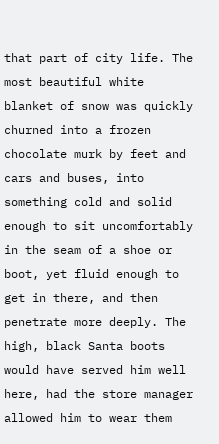that part of city life. The most beautiful white blanket of snow was quickly churned into a frozen chocolate murk by feet and cars and buses, into something cold and solid enough to sit uncomfortably in the seam of a shoe or boot, yet fluid enough to get in there, and then penetrate more deeply. The high, black Santa boots would have served him well here, had the store manager allowed him to wear them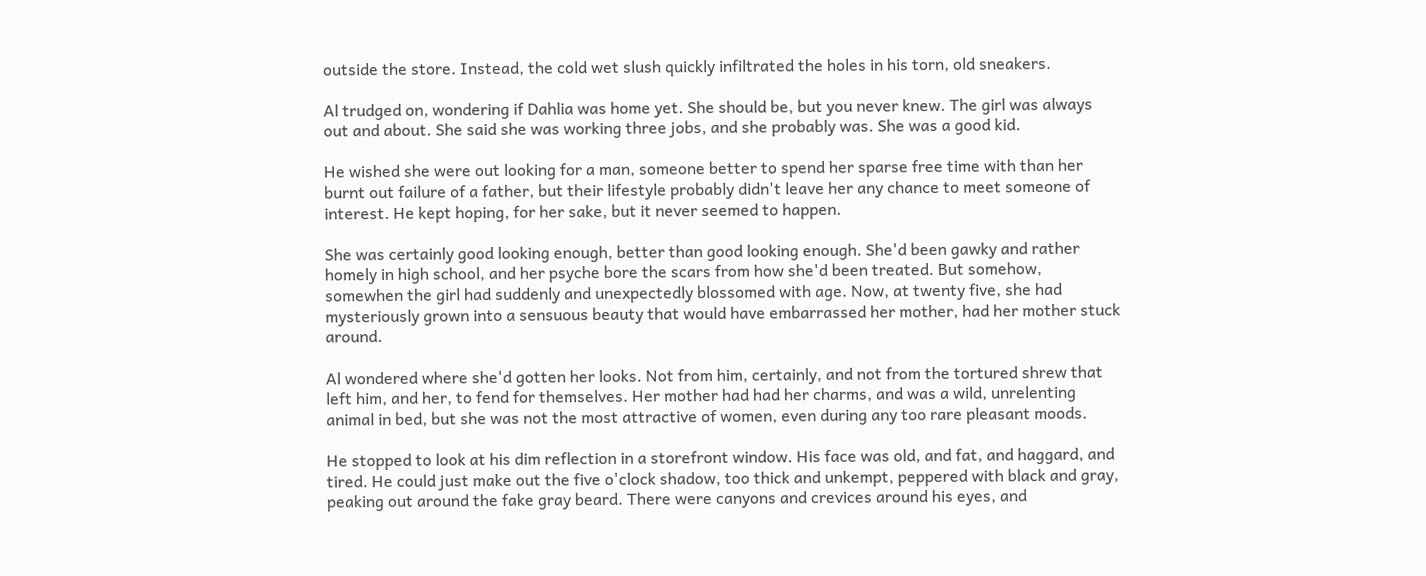outside the store. Instead, the cold wet slush quickly infiltrated the holes in his torn, old sneakers.

Al trudged on, wondering if Dahlia was home yet. She should be, but you never knew. The girl was always out and about. She said she was working three jobs, and she probably was. She was a good kid.

He wished she were out looking for a man, someone better to spend her sparse free time with than her burnt out failure of a father, but their lifestyle probably didn't leave her any chance to meet someone of interest. He kept hoping, for her sake, but it never seemed to happen.

She was certainly good looking enough, better than good looking enough. She'd been gawky and rather homely in high school, and her psyche bore the scars from how she'd been treated. But somehow, somewhen the girl had suddenly and unexpectedly blossomed with age. Now, at twenty five, she had mysteriously grown into a sensuous beauty that would have embarrassed her mother, had her mother stuck around.

Al wondered where she'd gotten her looks. Not from him, certainly, and not from the tortured shrew that left him, and her, to fend for themselves. Her mother had had her charms, and was a wild, unrelenting animal in bed, but she was not the most attractive of women, even during any too rare pleasant moods.

He stopped to look at his dim reflection in a storefront window. His face was old, and fat, and haggard, and tired. He could just make out the five o'clock shadow, too thick and unkempt, peppered with black and gray, peaking out around the fake gray beard. There were canyons and crevices around his eyes, and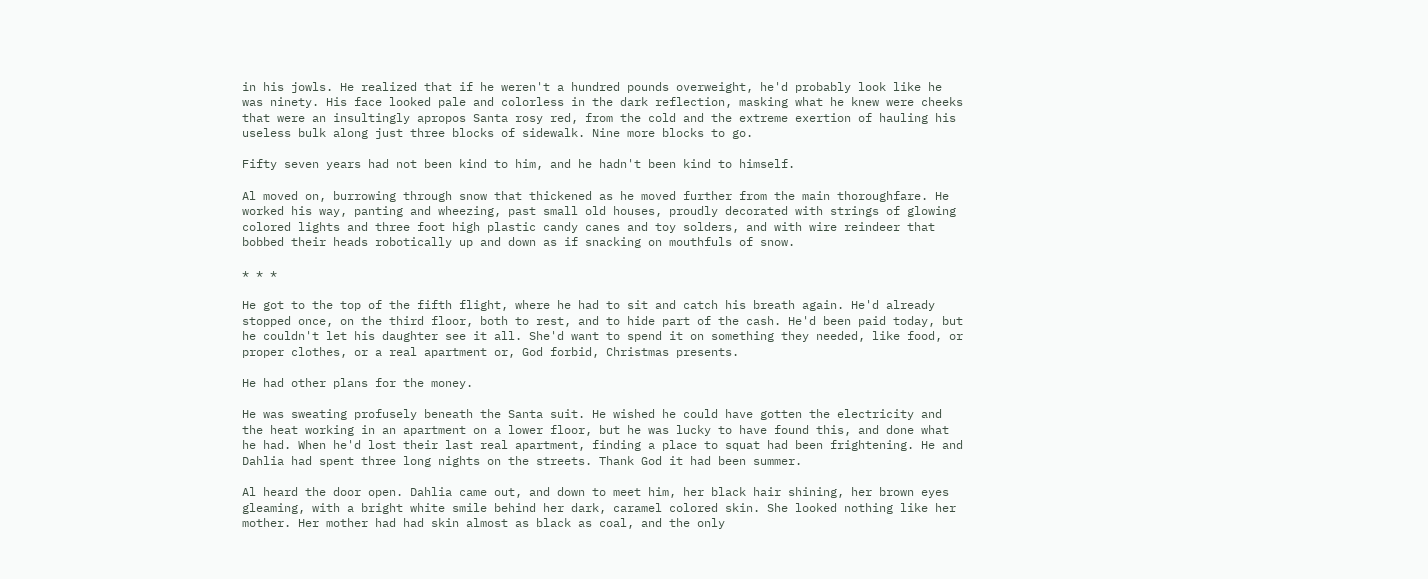in his jowls. He realized that if he weren't a hundred pounds overweight, he'd probably look like he was ninety. His face looked pale and colorless in the dark reflection, masking what he knew were cheeks that were an insultingly apropos Santa rosy red, from the cold and the extreme exertion of hauling his useless bulk along just three blocks of sidewalk. Nine more blocks to go.

Fifty seven years had not been kind to him, and he hadn't been kind to himself.

Al moved on, burrowing through snow that thickened as he moved further from the main thoroughfare. He worked his way, panting and wheezing, past small old houses, proudly decorated with strings of glowing colored lights and three foot high plastic candy canes and toy solders, and with wire reindeer that bobbed their heads robotically up and down as if snacking on mouthfuls of snow.

* * *

He got to the top of the fifth flight, where he had to sit and catch his breath again. He'd already stopped once, on the third floor, both to rest, and to hide part of the cash. He'd been paid today, but he couldn't let his daughter see it all. She'd want to spend it on something they needed, like food, or proper clothes, or a real apartment or, God forbid, Christmas presents.

He had other plans for the money.

He was sweating profusely beneath the Santa suit. He wished he could have gotten the electricity and the heat working in an apartment on a lower floor, but he was lucky to have found this, and done what he had. When he'd lost their last real apartment, finding a place to squat had been frightening. He and Dahlia had spent three long nights on the streets. Thank God it had been summer.

Al heard the door open. Dahlia came out, and down to meet him, her black hair shining, her brown eyes gleaming, with a bright white smile behind her dark, caramel colored skin. She looked nothing like her mother. Her mother had had skin almost as black as coal, and the only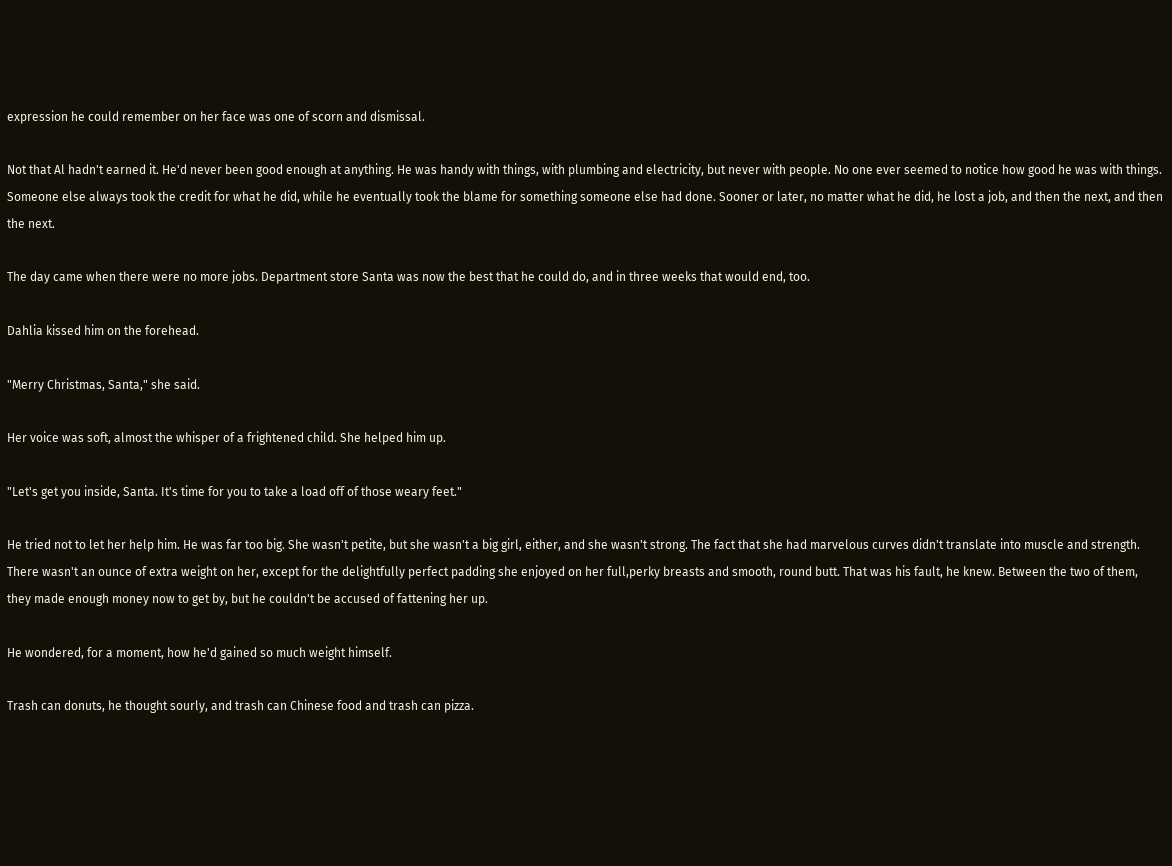expression he could remember on her face was one of scorn and dismissal.

Not that Al hadn't earned it. He'd never been good enough at anything. He was handy with things, with plumbing and electricity, but never with people. No one ever seemed to notice how good he was with things. Someone else always took the credit for what he did, while he eventually took the blame for something someone else had done. Sooner or later, no matter what he did, he lost a job, and then the next, and then the next.

The day came when there were no more jobs. Department store Santa was now the best that he could do, and in three weeks that would end, too.

Dahlia kissed him on the forehead.

"Merry Christmas, Santa," she said.

Her voice was soft, almost the whisper of a frightened child. She helped him up.

"Let's get you inside, Santa. It's time for you to take a load off of those weary feet."

He tried not to let her help him. He was far too big. She wasn't petite, but she wasn't a big girl, either, and she wasn't strong. The fact that she had marvelous curves didn't translate into muscle and strength. There wasn't an ounce of extra weight on her, except for the delightfully perfect padding she enjoyed on her full,perky breasts and smooth, round butt. That was his fault, he knew. Between the two of them, they made enough money now to get by, but he couldn't be accused of fattening her up.

He wondered, for a moment, how he'd gained so much weight himself.

Trash can donuts, he thought sourly, and trash can Chinese food and trash can pizza.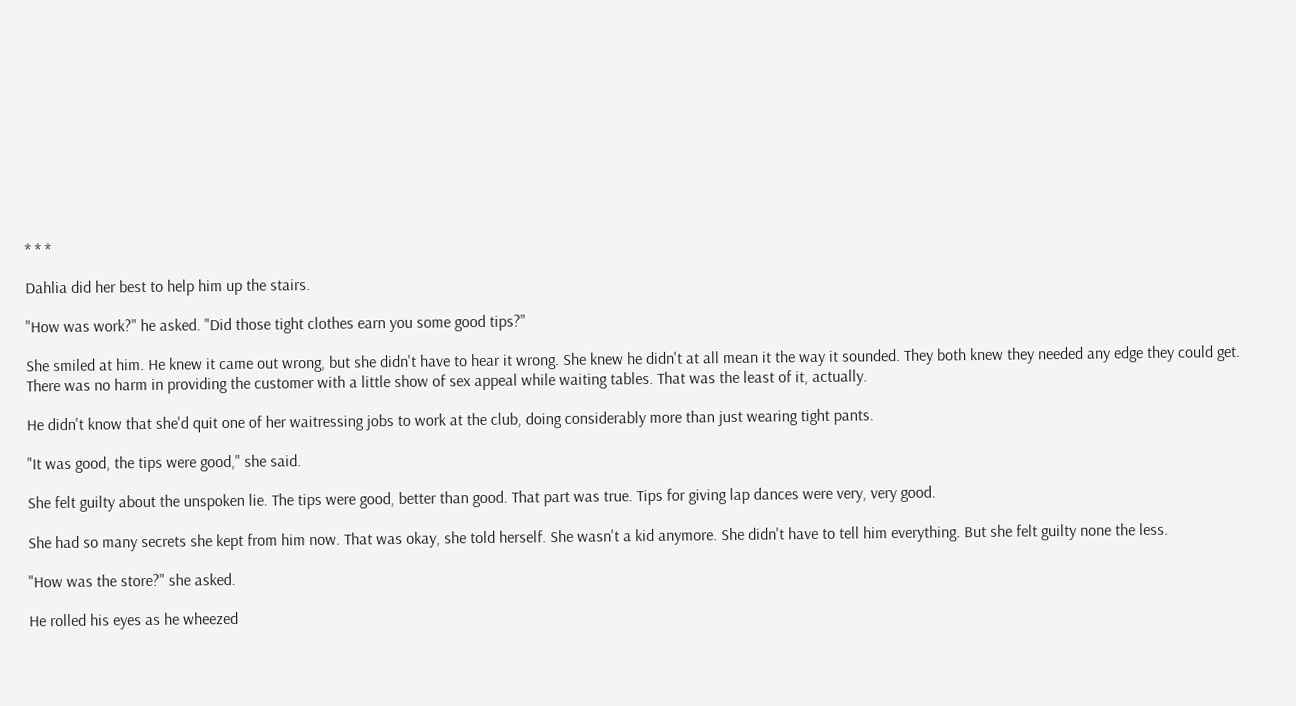* * *

Dahlia did her best to help him up the stairs.

"How was work?" he asked. "Did those tight clothes earn you some good tips?"

She smiled at him. He knew it came out wrong, but she didn't have to hear it wrong. She knew he didn't at all mean it the way it sounded. They both knew they needed any edge they could get. There was no harm in providing the customer with a little show of sex appeal while waiting tables. That was the least of it, actually.

He didn't know that she'd quit one of her waitressing jobs to work at the club, doing considerably more than just wearing tight pants.

"It was good, the tips were good," she said.

She felt guilty about the unspoken lie. The tips were good, better than good. That part was true. Tips for giving lap dances were very, very good.

She had so many secrets she kept from him now. That was okay, she told herself. She wasn't a kid anymore. She didn't have to tell him everything. But she felt guilty none the less.

"How was the store?" she asked.

He rolled his eyes as he wheezed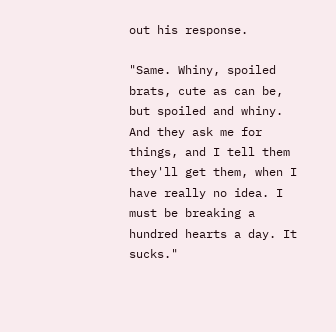out his response.

"Same. Whiny, spoiled brats, cute as can be, but spoiled and whiny. And they ask me for things, and I tell them they'll get them, when I have really no idea. I must be breaking a hundred hearts a day. It sucks."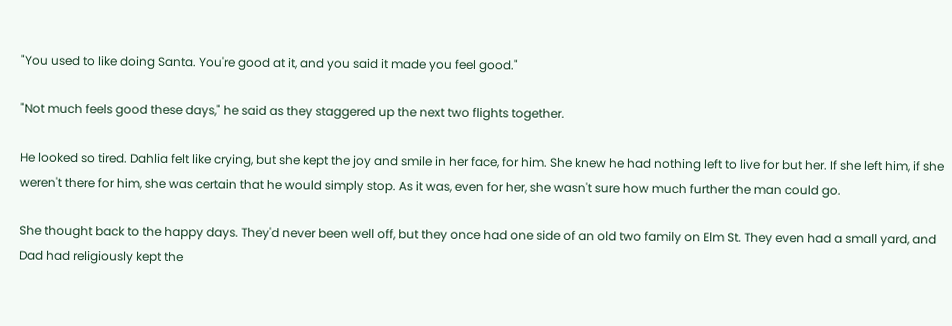"You used to like doing Santa. You're good at it, and you said it made you feel good."

"Not much feels good these days," he said as they staggered up the next two flights together.

He looked so tired. Dahlia felt like crying, but she kept the joy and smile in her face, for him. She knew he had nothing left to live for but her. If she left him, if she weren't there for him, she was certain that he would simply stop. As it was, even for her, she wasn't sure how much further the man could go.

She thought back to the happy days. They'd never been well off, but they once had one side of an old two family on Elm St. They even had a small yard, and Dad had religiously kept the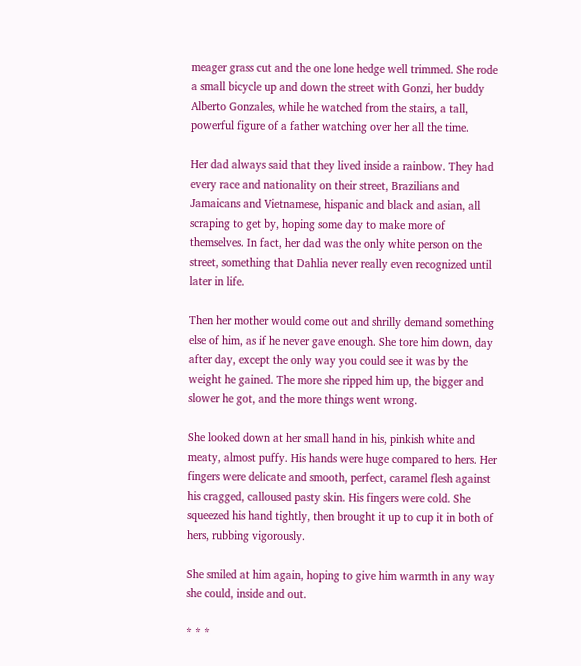meager grass cut and the one lone hedge well trimmed. She rode a small bicycle up and down the street with Gonzi, her buddy Alberto Gonzales, while he watched from the stairs, a tall, powerful figure of a father watching over her all the time.

Her dad always said that they lived inside a rainbow. They had every race and nationality on their street, Brazilians and Jamaicans and Vietnamese, hispanic and black and asian, all scraping to get by, hoping some day to make more of themselves. In fact, her dad was the only white person on the street, something that Dahlia never really even recognized until later in life.

Then her mother would come out and shrilly demand something else of him, as if he never gave enough. She tore him down, day after day, except the only way you could see it was by the weight he gained. The more she ripped him up, the bigger and slower he got, and the more things went wrong.

She looked down at her small hand in his, pinkish white and meaty, almost puffy. His hands were huge compared to hers. Her fingers were delicate and smooth, perfect, caramel flesh against his cragged, calloused pasty skin. His fingers were cold. She squeezed his hand tightly, then brought it up to cup it in both of hers, rubbing vigorously.

She smiled at him again, hoping to give him warmth in any way she could, inside and out.

* * *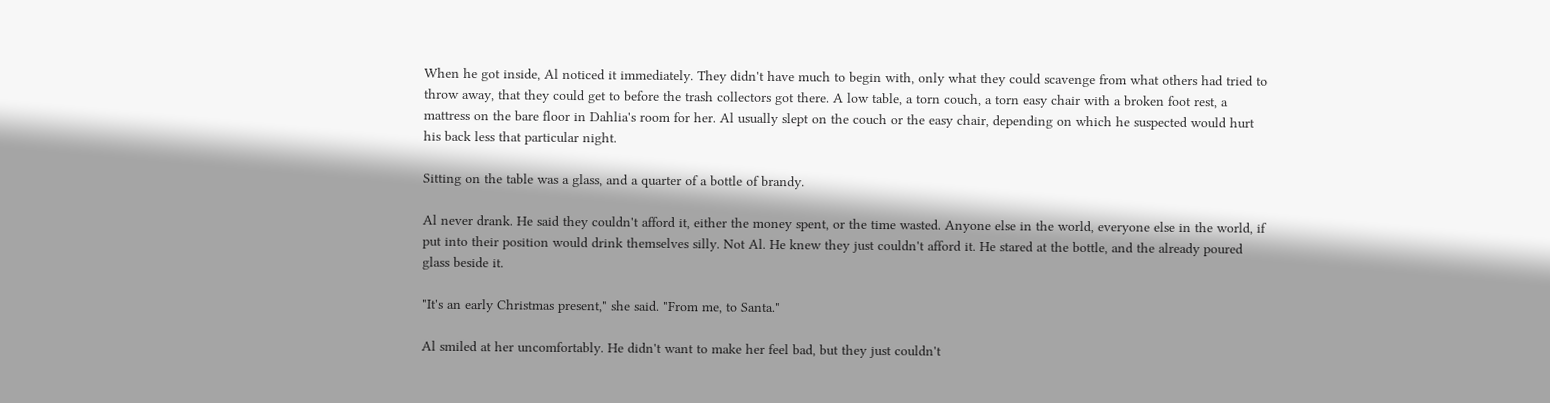When he got inside, Al noticed it immediately. They didn't have much to begin with, only what they could scavenge from what others had tried to throw away, that they could get to before the trash collectors got there. A low table, a torn couch, a torn easy chair with a broken foot rest, a mattress on the bare floor in Dahlia's room for her. Al usually slept on the couch or the easy chair, depending on which he suspected would hurt his back less that particular night.

Sitting on the table was a glass, and a quarter of a bottle of brandy.

Al never drank. He said they couldn't afford it, either the money spent, or the time wasted. Anyone else in the world, everyone else in the world, if put into their position would drink themselves silly. Not Al. He knew they just couldn't afford it. He stared at the bottle, and the already poured glass beside it.

"It's an early Christmas present," she said. "From me, to Santa."

Al smiled at her uncomfortably. He didn't want to make her feel bad, but they just couldn't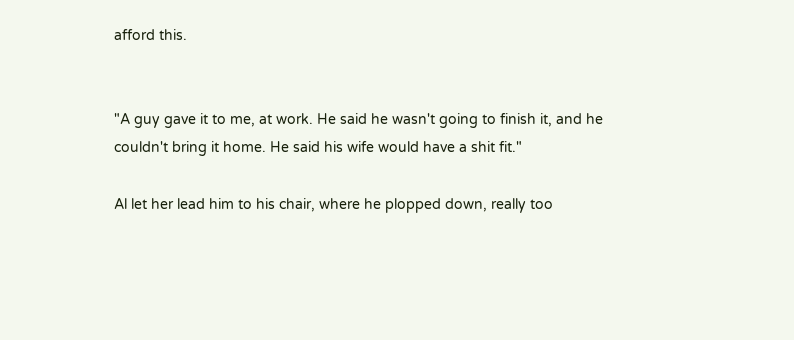afford this.


"A guy gave it to me, at work. He said he wasn't going to finish it, and he couldn't bring it home. He said his wife would have a shit fit."

Al let her lead him to his chair, where he plopped down, really too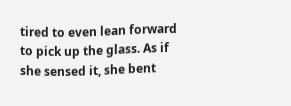tired to even lean forward to pick up the glass. As if she sensed it, she bent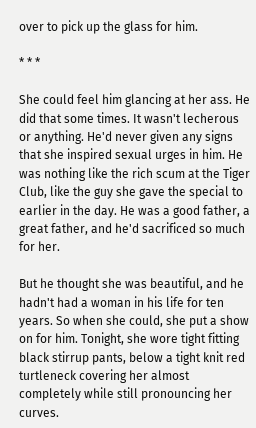over to pick up the glass for him.

* * *

She could feel him glancing at her ass. He did that some times. It wasn't lecherous or anything. He'd never given any signs that she inspired sexual urges in him. He was nothing like the rich scum at the Tiger Club, like the guy she gave the special to earlier in the day. He was a good father, a great father, and he'd sacrificed so much for her.

But he thought she was beautiful, and he hadn't had a woman in his life for ten years. So when she could, she put a show on for him. Tonight, she wore tight fitting black stirrup pants, below a tight knit red turtleneck covering her almost completely while still pronouncing her curves.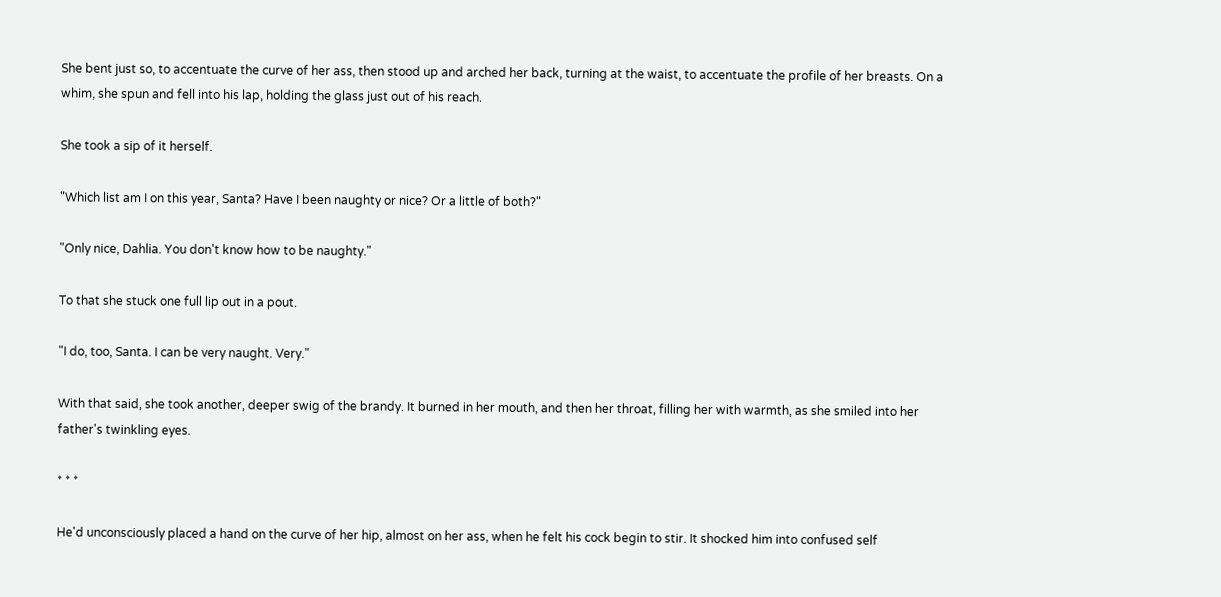She bent just so, to accentuate the curve of her ass, then stood up and arched her back, turning at the waist, to accentuate the profile of her breasts. On a whim, she spun and fell into his lap, holding the glass just out of his reach.

She took a sip of it herself.

"Which list am I on this year, Santa? Have I been naughty or nice? Or a little of both?"

"Only nice, Dahlia. You don't know how to be naughty."

To that she stuck one full lip out in a pout.

"I do, too, Santa. I can be very naught. Very."

With that said, she took another, deeper swig of the brandy. It burned in her mouth, and then her throat, filling her with warmth, as she smiled into her father's twinkling eyes.

* * *

He'd unconsciously placed a hand on the curve of her hip, almost on her ass, when he felt his cock begin to stir. It shocked him into confused self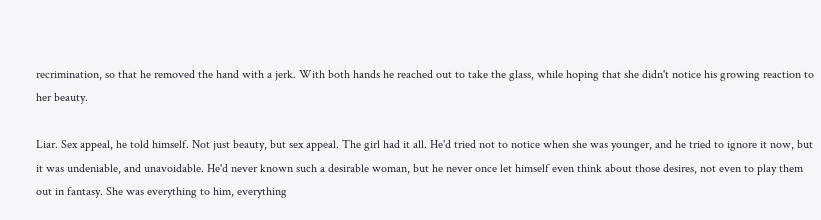recrimination, so that he removed the hand with a jerk. With both hands he reached out to take the glass, while hoping that she didn't notice his growing reaction to her beauty.

Liar. Sex appeal, he told himself. Not just beauty, but sex appeal. The girl had it all. He'd tried not to notice when she was younger, and he tried to ignore it now, but it was undeniable, and unavoidable. He'd never known such a desirable woman, but he never once let himself even think about those desires, not even to play them out in fantasy. She was everything to him, everything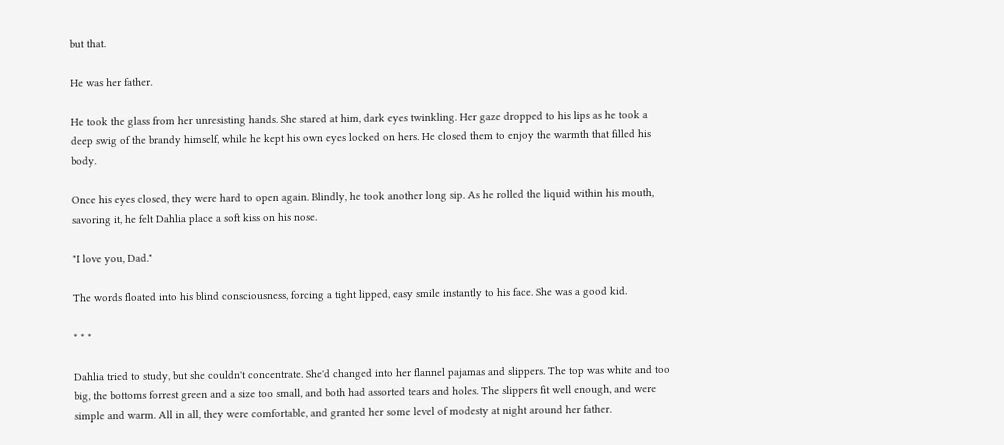but that.

He was her father.

He took the glass from her unresisting hands. She stared at him, dark eyes twinkling. Her gaze dropped to his lips as he took a deep swig of the brandy himself, while he kept his own eyes locked on hers. He closed them to enjoy the warmth that filled his body.

Once his eyes closed, they were hard to open again. Blindly, he took another long sip. As he rolled the liquid within his mouth, savoring it, he felt Dahlia place a soft kiss on his nose.

"I love you, Dad."

The words floated into his blind consciousness, forcing a tight lipped, easy smile instantly to his face. She was a good kid.

* * *

Dahlia tried to study, but she couldn't concentrate. She'd changed into her flannel pajamas and slippers. The top was white and too big, the bottoms forrest green and a size too small, and both had assorted tears and holes. The slippers fit well enough, and were simple and warm. All in all, they were comfortable, and granted her some level of modesty at night around her father.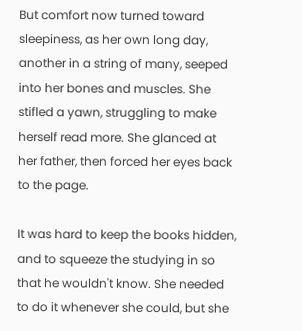But comfort now turned toward sleepiness, as her own long day, another in a string of many, seeped into her bones and muscles. She stifled a yawn, struggling to make herself read more. She glanced at her father, then forced her eyes back to the page.

It was hard to keep the books hidden, and to squeeze the studying in so that he wouldn't know. She needed to do it whenever she could, but she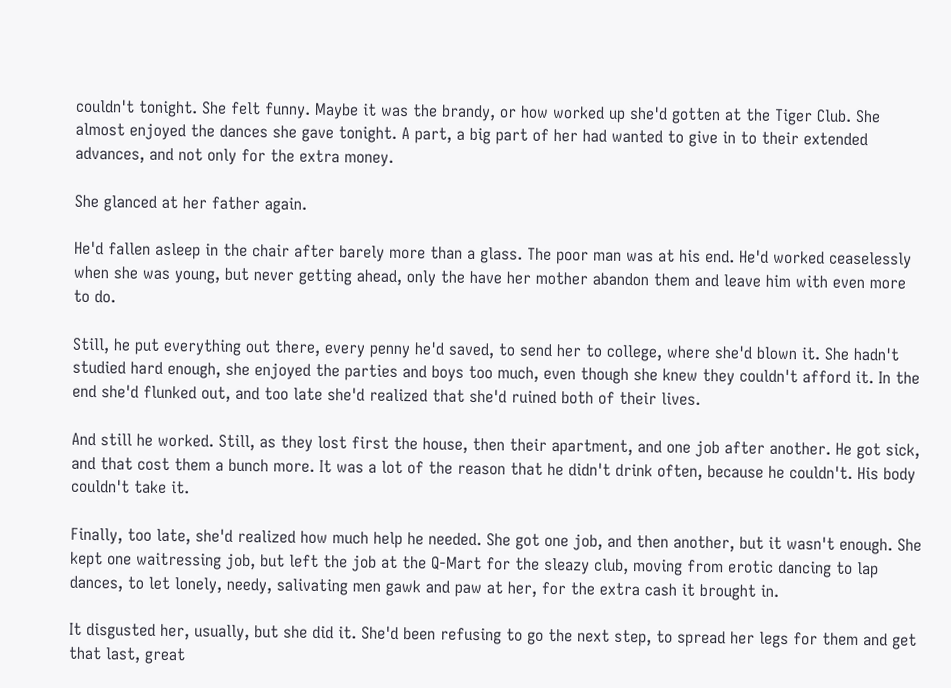couldn't tonight. She felt funny. Maybe it was the brandy, or how worked up she'd gotten at the Tiger Club. She almost enjoyed the dances she gave tonight. A part, a big part of her had wanted to give in to their extended advances, and not only for the extra money.

She glanced at her father again.

He'd fallen asleep in the chair after barely more than a glass. The poor man was at his end. He'd worked ceaselessly when she was young, but never getting ahead, only the have her mother abandon them and leave him with even more to do.

Still, he put everything out there, every penny he'd saved, to send her to college, where she'd blown it. She hadn't studied hard enough, she enjoyed the parties and boys too much, even though she knew they couldn't afford it. In the end she'd flunked out, and too late she'd realized that she'd ruined both of their lives.

And still he worked. Still, as they lost first the house, then their apartment, and one job after another. He got sick, and that cost them a bunch more. It was a lot of the reason that he didn't drink often, because he couldn't. His body couldn't take it.

Finally, too late, she'd realized how much help he needed. She got one job, and then another, but it wasn't enough. She kept one waitressing job, but left the job at the Q-Mart for the sleazy club, moving from erotic dancing to lap dances, to let lonely, needy, salivating men gawk and paw at her, for the extra cash it brought in.

It disgusted her, usually, but she did it. She'd been refusing to go the next step, to spread her legs for them and get that last, great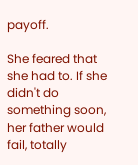payoff.

She feared that she had to. If she didn't do something soon, her father would fail, totally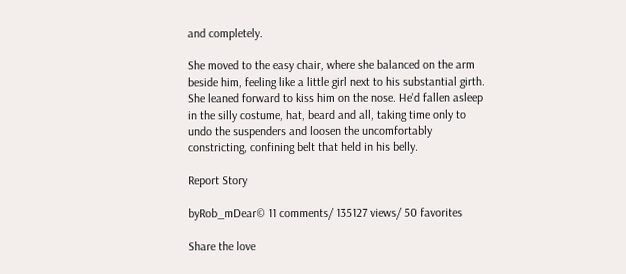and completely.

She moved to the easy chair, where she balanced on the arm beside him, feeling like a little girl next to his substantial girth. She leaned forward to kiss him on the nose. He'd fallen asleep in the silly costume, hat, beard and all, taking time only to undo the suspenders and loosen the uncomfortably constricting, confining belt that held in his belly.

Report Story

byRob_mDear© 11 comments/ 135127 views/ 50 favorites

Share the love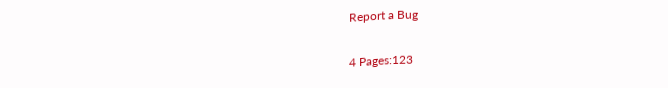Report a Bug

4 Pages:123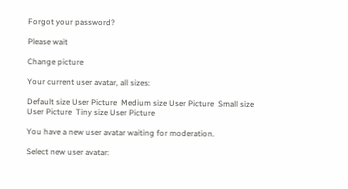Forgot your password?

Please wait

Change picture

Your current user avatar, all sizes:

Default size User Picture  Medium size User Picture  Small size User Picture  Tiny size User Picture

You have a new user avatar waiting for moderation.

Select new user avatar: